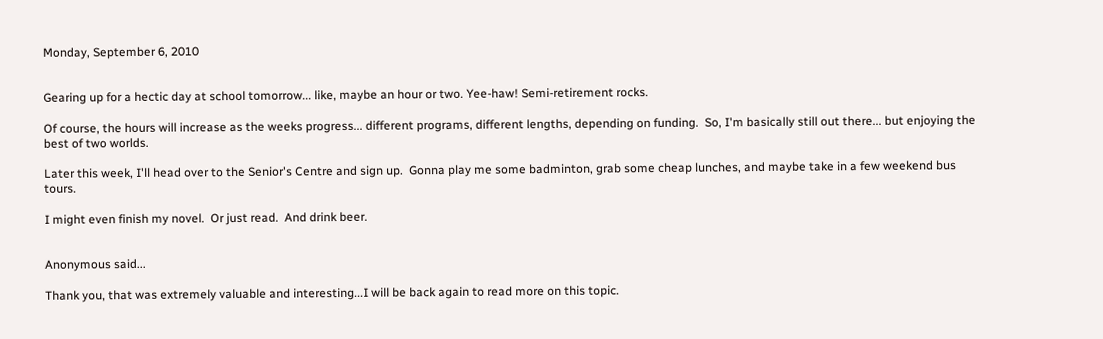Monday, September 6, 2010


Gearing up for a hectic day at school tomorrow... like, maybe an hour or two. Yee-haw! Semi-retirement rocks.

Of course, the hours will increase as the weeks progress... different programs, different lengths, depending on funding.  So, I'm basically still out there... but enjoying the best of two worlds.

Later this week, I'll head over to the Senior's Centre and sign up.  Gonna play me some badminton, grab some cheap lunches, and maybe take in a few weekend bus tours.

I might even finish my novel.  Or just read.  And drink beer.


Anonymous said...

Thank you, that was extremely valuable and interesting...I will be back again to read more on this topic.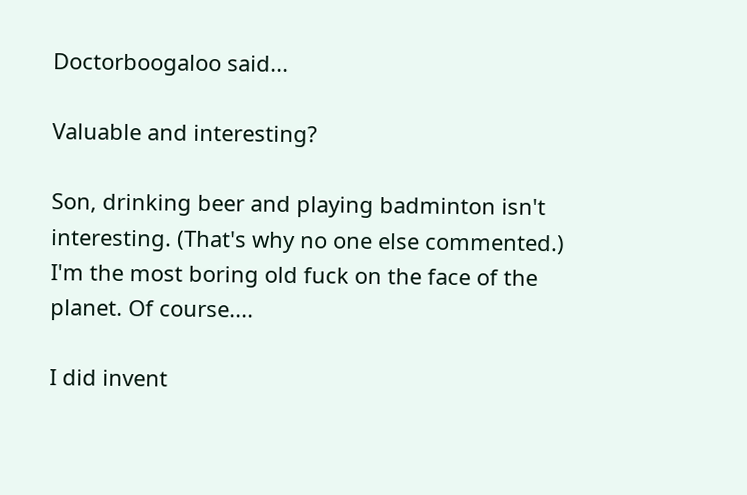Doctorboogaloo said...

Valuable and interesting?

Son, drinking beer and playing badminton isn't interesting. (That's why no one else commented.) I'm the most boring old fuck on the face of the planet. Of course....

I did invent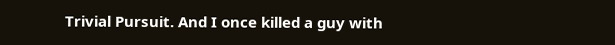Trivial Pursuit. And I once killed a guy with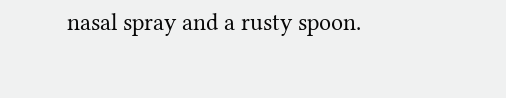nasal spray and a rusty spoon.